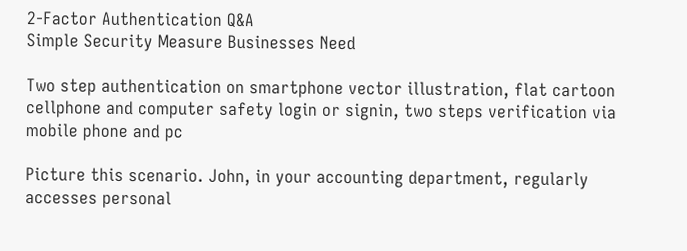2-Factor Authentication Q&A
Simple Security Measure Businesses Need

Two step authentication on smartphone vector illustration, flat cartoon cellphone and computer safety login or signin, two steps verification via mobile phone and pc

Picture this scenario. John, in your accounting department, regularly accesses personal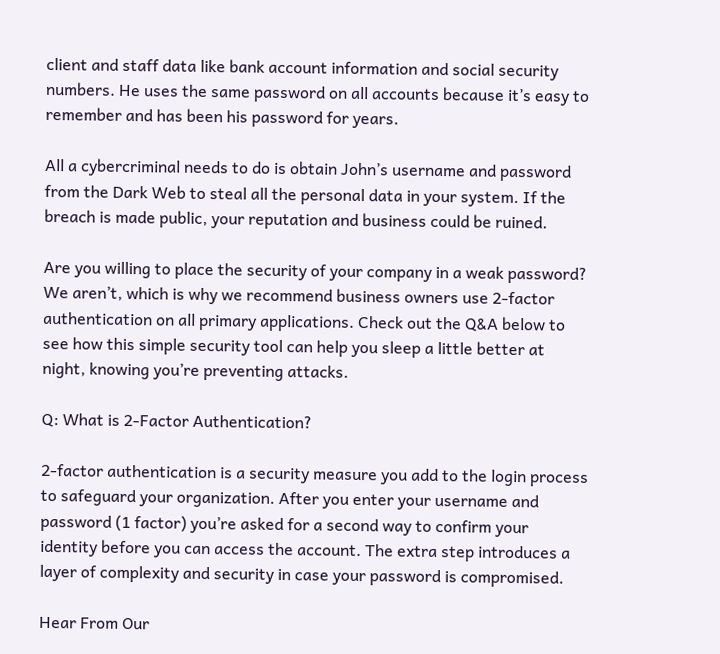client and staff data like bank account information and social security numbers. He uses the same password on all accounts because it’s easy to remember and has been his password for years.

All a cybercriminal needs to do is obtain John’s username and password from the Dark Web to steal all the personal data in your system. If the breach is made public, your reputation and business could be ruined.

Are you willing to place the security of your company in a weak password? We aren’t, which is why we recommend business owners use 2-factor authentication on all primary applications. Check out the Q&A below to see how this simple security tool can help you sleep a little better at night, knowing you’re preventing attacks.

Q: What is 2-Factor Authentication?

2-factor authentication is a security measure you add to the login process to safeguard your organization. After you enter your username and password (1 factor) you’re asked for a second way to confirm your identity before you can access the account. The extra step introduces a layer of complexity and security in case your password is compromised.

Hear From Our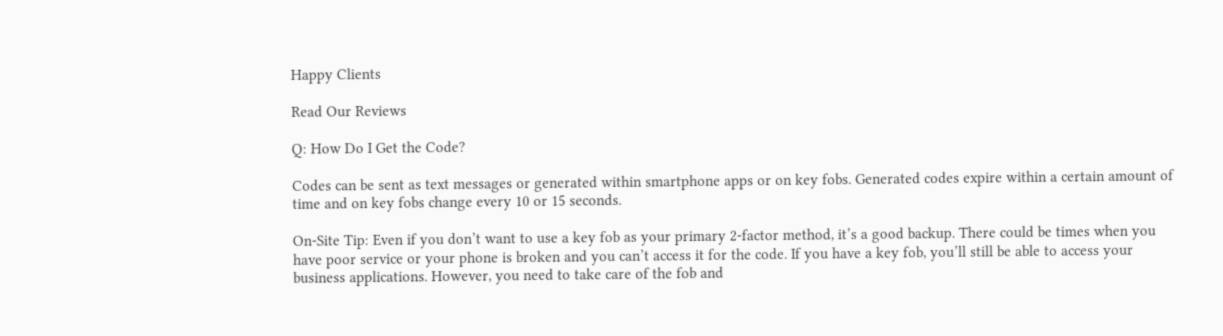Happy Clients

Read Our Reviews

Q: How Do I Get the Code?

Codes can be sent as text messages or generated within smartphone apps or on key fobs. Generated codes expire within a certain amount of time and on key fobs change every 10 or 15 seconds.

On-Site Tip: Even if you don’t want to use a key fob as your primary 2-factor method, it’s a good backup. There could be times when you have poor service or your phone is broken and you can’t access it for the code. If you have a key fob, you’ll still be able to access your business applications. However, you need to take care of the fob and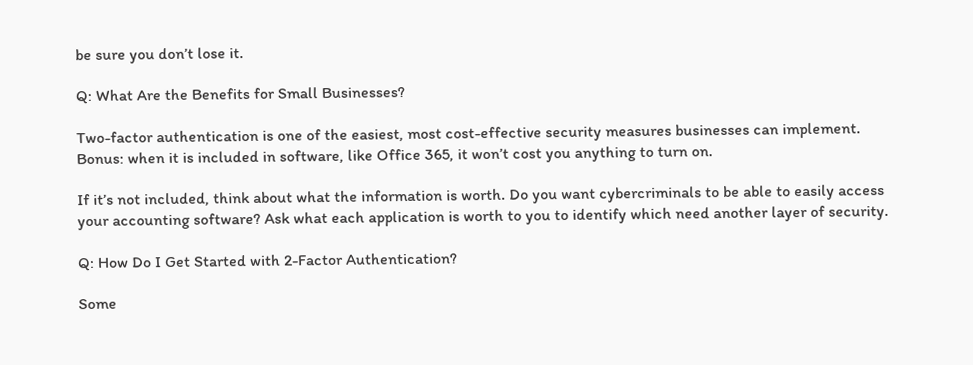be sure you don’t lose it.

Q: What Are the Benefits for Small Businesses?

Two-factor authentication is one of the easiest, most cost-effective security measures businesses can implement. Bonus: when it is included in software, like Office 365, it won’t cost you anything to turn on.

If it’s not included, think about what the information is worth. Do you want cybercriminals to be able to easily access your accounting software? Ask what each application is worth to you to identify which need another layer of security.

Q: How Do I Get Started with 2-Factor Authentication?

Some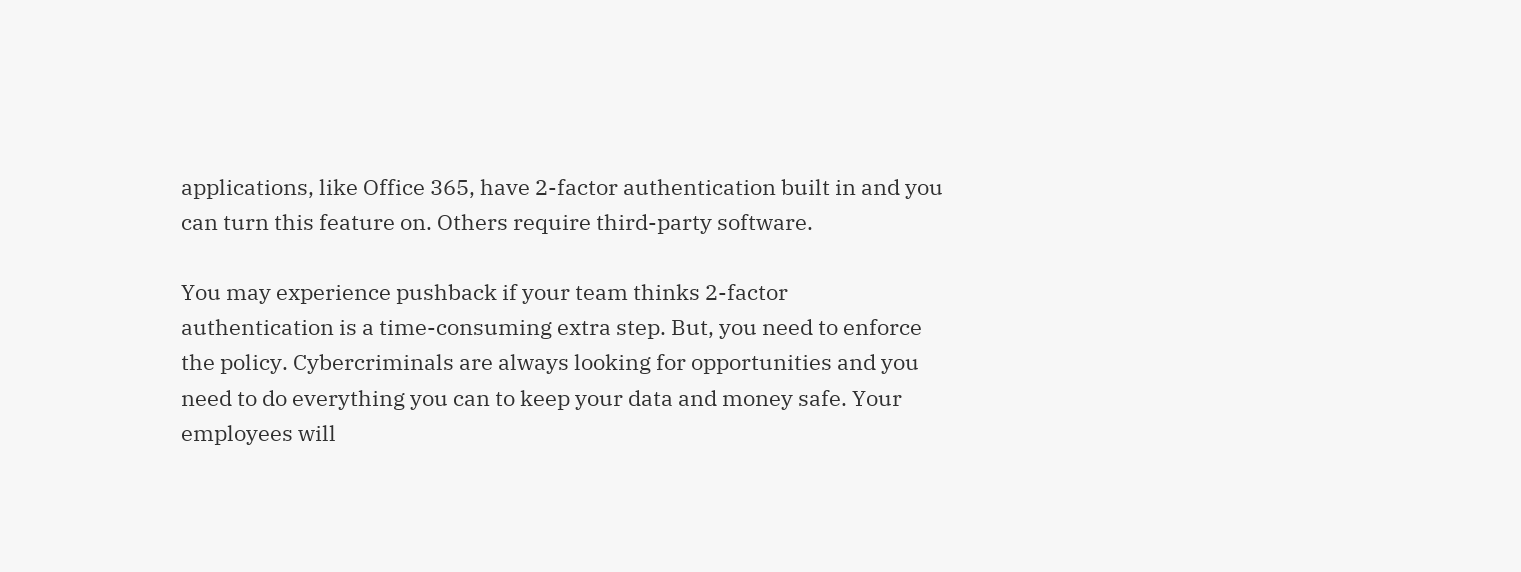applications, like Office 365, have 2-factor authentication built in and you can turn this feature on. Others require third-party software.

You may experience pushback if your team thinks 2-factor authentication is a time-consuming extra step. But, you need to enforce the policy. Cybercriminals are always looking for opportunities and you need to do everything you can to keep your data and money safe. Your employees will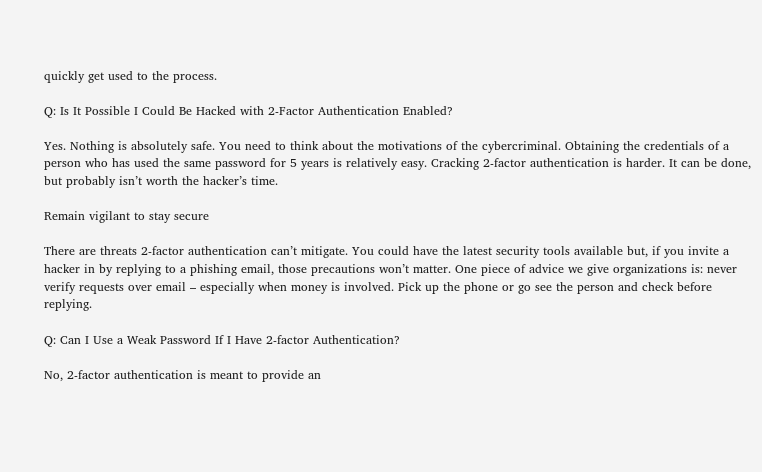quickly get used to the process.

Q: Is It Possible I Could Be Hacked with 2-Factor Authentication Enabled?

Yes. Nothing is absolutely safe. You need to think about the motivations of the cybercriminal. Obtaining the credentials of a person who has used the same password for 5 years is relatively easy. Cracking 2-factor authentication is harder. It can be done, but probably isn’t worth the hacker’s time.

Remain vigilant to stay secure

There are threats 2-factor authentication can’t mitigate. You could have the latest security tools available but, if you invite a hacker in by replying to a phishing email, those precautions won’t matter. One piece of advice we give organizations is: never verify requests over email – especially when money is involved. Pick up the phone or go see the person and check before replying.

Q: Can I Use a Weak Password If I Have 2-factor Authentication?

No, 2-factor authentication is meant to provide an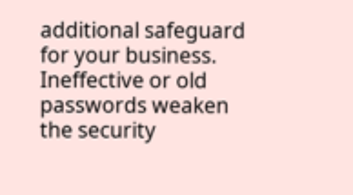additional safeguard for your business. Ineffective or old passwords weaken the security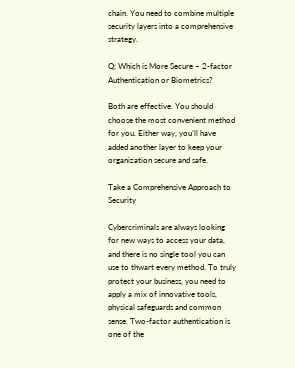chain. You need to combine multiple security layers into a comprehensive strategy.

Q: Which is More Secure – 2-factor Authentication or Biometrics?

Both are effective. You should choose the most convenient method for you. Either way, you’ll have added another layer to keep your organization secure and safe.

Take a Comprehensive Approach to Security

Cybercriminals are always looking for new ways to access your data, and there is no single tool you can use to thwart every method. To truly protect your business, you need to apply a mix of innovative tools, physical safeguards and common sense. Two-factor authentication is one of the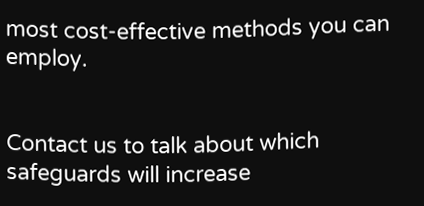most cost-effective methods you can employ.


Contact us to talk about which safeguards will increase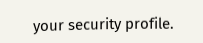your security profile.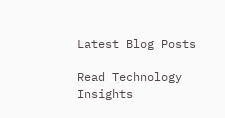Latest Blog Posts

Read Technology Insights